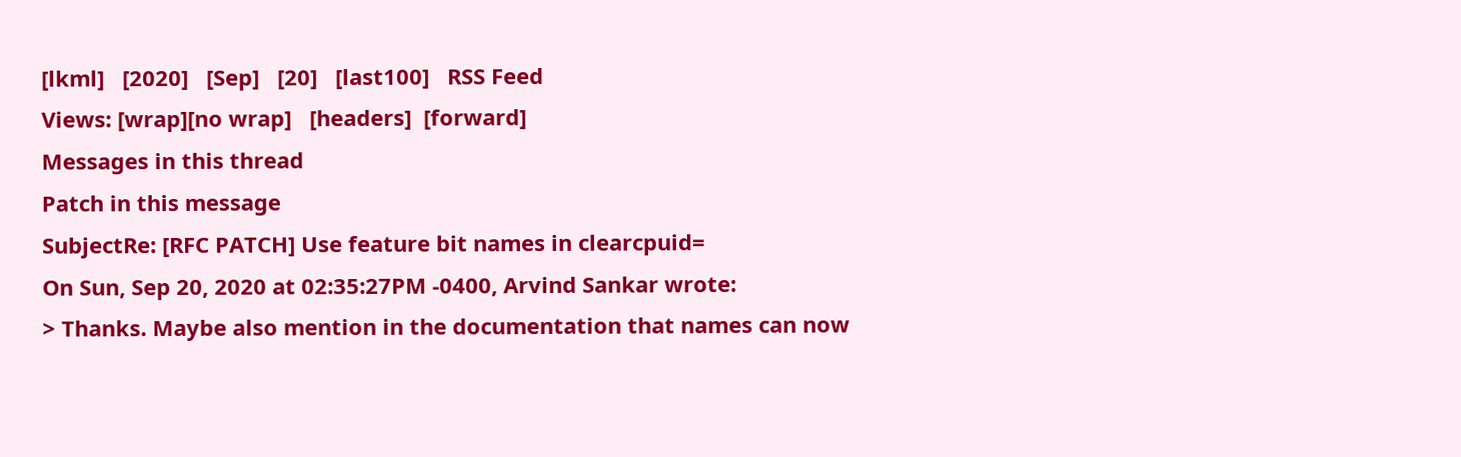[lkml]   [2020]   [Sep]   [20]   [last100]   RSS Feed
Views: [wrap][no wrap]   [headers]  [forward]
Messages in this thread
Patch in this message
SubjectRe: [RFC PATCH] Use feature bit names in clearcpuid=
On Sun, Sep 20, 2020 at 02:35:27PM -0400, Arvind Sankar wrote:
> Thanks. Maybe also mention in the documentation that names can now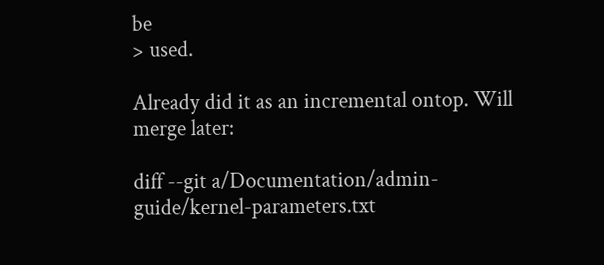be
> used.

Already did it as an incremental ontop. Will merge later:

diff --git a/Documentation/admin-guide/kernel-parameters.txt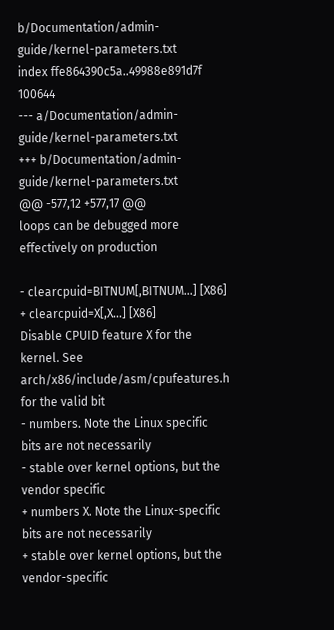b/Documentation/admin-guide/kernel-parameters.txt
index ffe864390c5a..49988e891d7f 100644
--- a/Documentation/admin-guide/kernel-parameters.txt
+++ b/Documentation/admin-guide/kernel-parameters.txt
@@ -577,12 +577,17 @@
loops can be debugged more effectively on production

- clearcpuid=BITNUM[,BITNUM...] [X86]
+ clearcpuid=X[,X...] [X86]
Disable CPUID feature X for the kernel. See
arch/x86/include/asm/cpufeatures.h for the valid bit
- numbers. Note the Linux specific bits are not necessarily
- stable over kernel options, but the vendor specific
+ numbers X. Note the Linux-specific bits are not necessarily
+ stable over kernel options, but the vendor-specific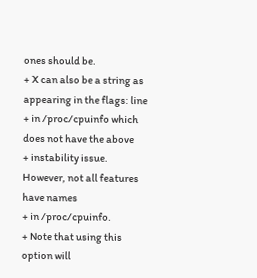ones should be.
+ X can also be a string as appearing in the flags: line
+ in /proc/cpuinfo which does not have the above
+ instability issue. However, not all features have names
+ in /proc/cpuinfo.
+ Note that using this option will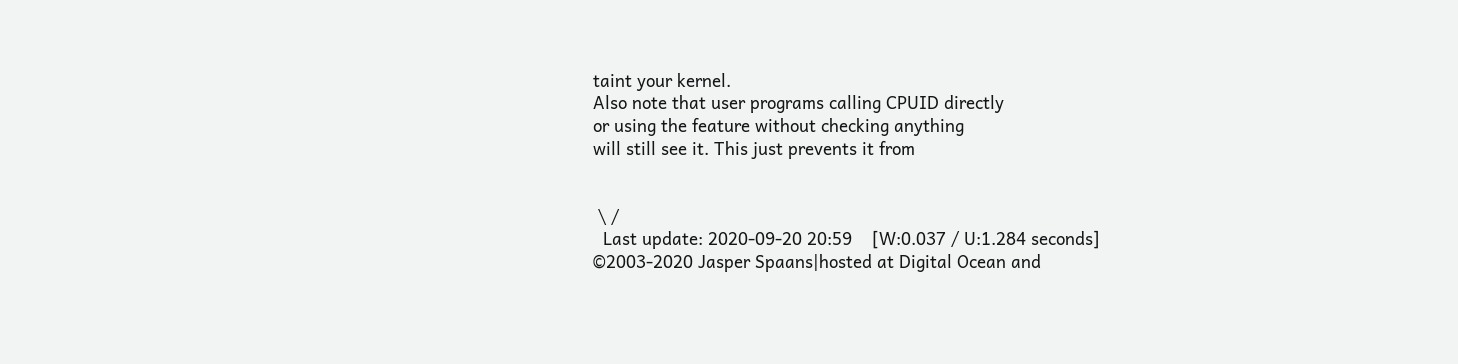taint your kernel.
Also note that user programs calling CPUID directly
or using the feature without checking anything
will still see it. This just prevents it from


 \ /
  Last update: 2020-09-20 20:59    [W:0.037 / U:1.284 seconds]
©2003-2020 Jasper Spaans|hosted at Digital Ocean and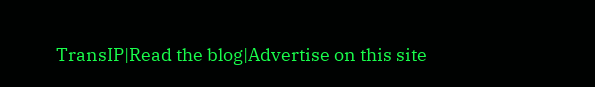TransIP|Read the blog|Advertise on this site